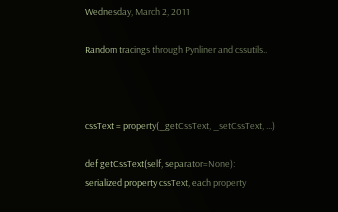Wednesday, March 2, 2011

Random tracings through Pynliner and cssutils..



cssText = property(_getCssText, _setCssText, ...)

def getCssText(self, separator=None):
serialized property cssText, each property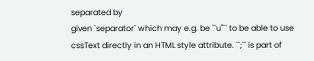separated by
given `separator` which may e.g. be ``u''`` to be able to use
cssText directly in an HTML style attribute. ``;`` is part of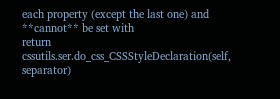each property (except the last one) and **cannot** be set with
return cssutils.ser.do_css_CSSStyleDeclaration(self, separator)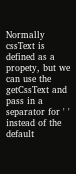Normally cssText is defined as a propety, but we can use the getCssText and pass in a separator for ' ' instead of the default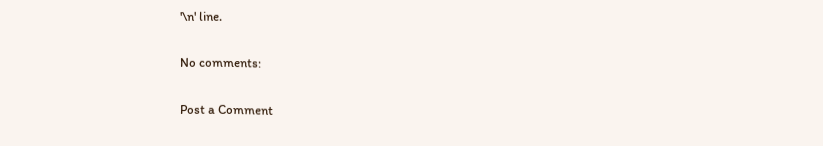'\n' line.

No comments:

Post a Comment